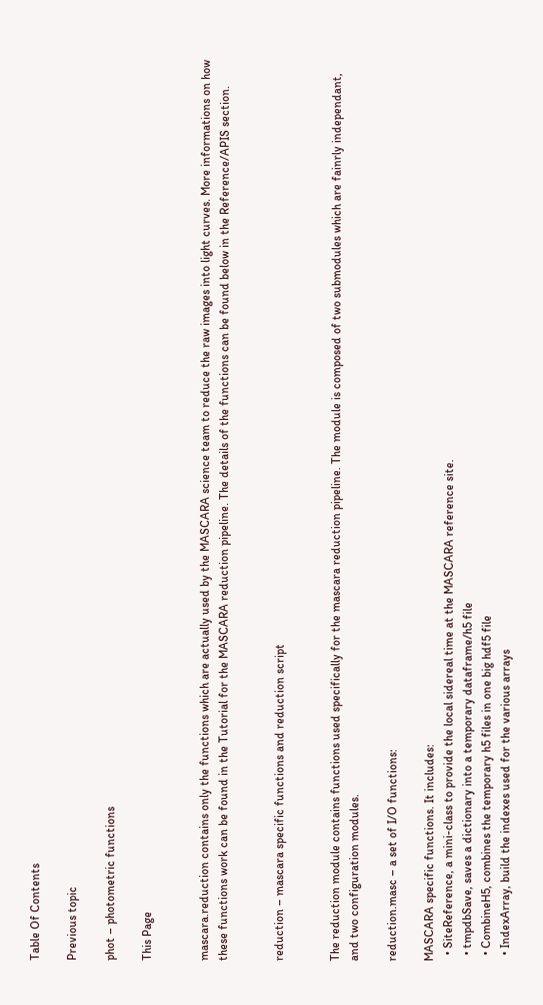Table Of Contents

Previous topic

phot – photometric functions

This Page


mascara.reduction contains only the functions which are actually used by the MASCARA science team to reduce the raw images into light curves. More informations on how these functions work can be found in the Tutorial for the MASCARA reduction pipeline. The details of the functions can be found below in the Reference/APIS section.


reduction – mascara specific functions and reduction script


The reduction module contains functions used specifically for the mascara reduction pipeline. The module is composed of two submodules which are fainrly independant, and two configuration modules.

reduction.masc – a set of I/O functions:

MASCARA specific functions. It includes:
  • SiteReference, a mini-class to provide the local sidereal time at the MASCARA reference site.
  • tmpdbSave, saves a dictionary into a temporary dataframe/h5 file
  • CombineH5, combines the temporary h5 files in one big hdf5 file
  • IndexArray, build the indexes used for the various arrays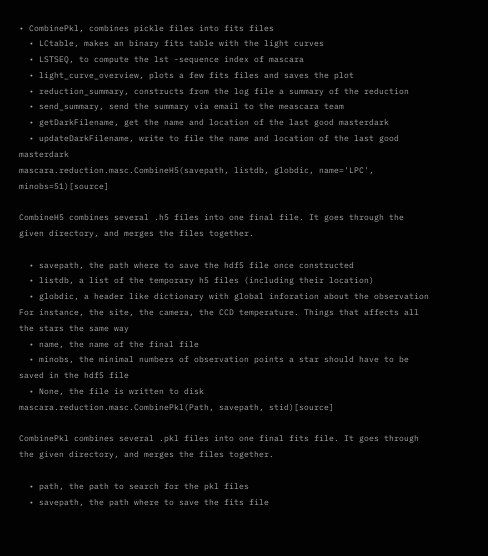• CombinePkl, combines pickle files into fits files
  • LCtable, makes an binary fits table with the light curves
  • LSTSEQ, to compute the lst -sequence index of mascara
  • light_curve_overview, plots a few fits files and saves the plot
  • reduction_summary, constructs from the log file a summary of the reduction
  • send_summary, send the summary via email to the meascara team
  • getDarkFilename, get the name and location of the last good masterdark
  • updateDarkFilename, write to file the name and location of the last good masterdark
mascara.reduction.masc.CombineH5(savepath, listdb, globdic, name='LPC', minobs=51)[source]

CombineH5 combines several .h5 files into one final file. It goes through the given directory, and merges the files together.

  • savepath, the path where to save the hdf5 file once constructed
  • listdb, a list of the temporary h5 files (including their location)
  • globdic, a header like dictionary with global inforation about the observation For instance, the site, the camera, the CCD temperature. Things that affects all the stars the same way
  • name, the name of the final file
  • minobs, the minimal numbers of observation points a star should have to be saved in the hdf5 file
  • None, the file is written to disk
mascara.reduction.masc.CombinePkl(Path, savepath, stid)[source]

CombinePkl combines several .pkl files into one final fits file. It goes through the given directory, and merges the files together.

  • path, the path to search for the pkl files
  • savepath, the path where to save the fits file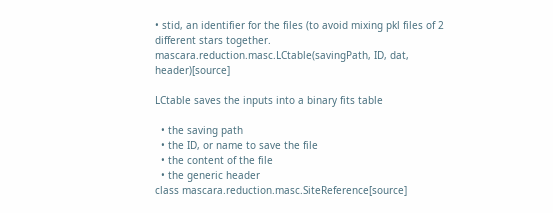• stid, an identifier for the files (to avoid mixing pkl files of 2 different stars together.
mascara.reduction.masc.LCtable(savingPath, ID, dat, header)[source]

LCtable saves the inputs into a binary fits table

  • the saving path
  • the ID, or name to save the file
  • the content of the file
  • the generic header
class mascara.reduction.masc.SiteReference[source]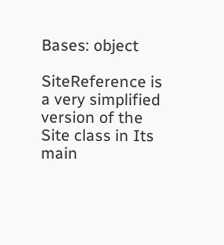Bases: object

SiteReference is a very simplified version of the Site class in Its main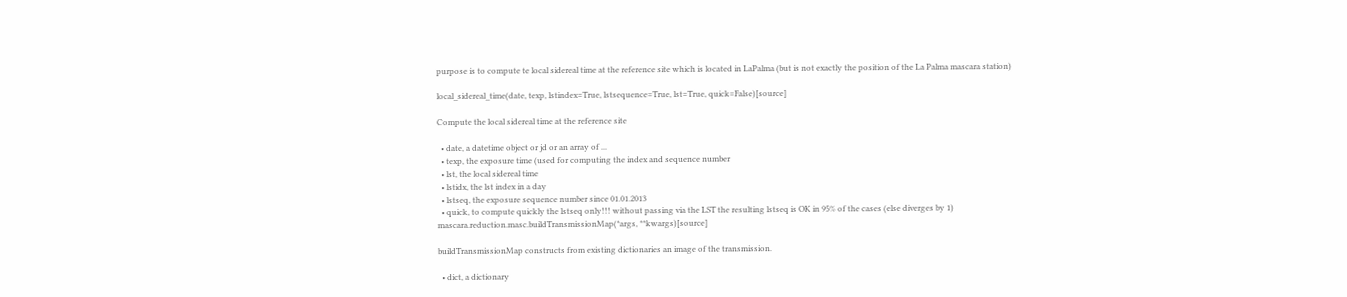purpose is to compute te local sidereal time at the reference site which is located in LaPalma (but is not exactly the position of the La Palma mascara station)

local_sidereal_time(date, texp, lstindex=True, lstsequence=True, lst=True, quick=False)[source]

Compute the local sidereal time at the reference site

  • date, a datetime object or jd or an array of ...
  • texp, the exposure time (used for computing the index and sequence number
  • lst, the local sidereal time
  • lstidx, the lst index in a day
  • lstseq, the exposure sequence number since 01.01.2013
  • quick, to compute quickly the lstseq only!!! without passing via the LST the resulting lstseq is OK in 95% of the cases (else diverges by 1)
mascara.reduction.masc.buildTransmissionMap(*args, **kwargs)[source]

buildTransmissionMap constructs from existing dictionaries an image of the transmission.

  • dict, a dictionary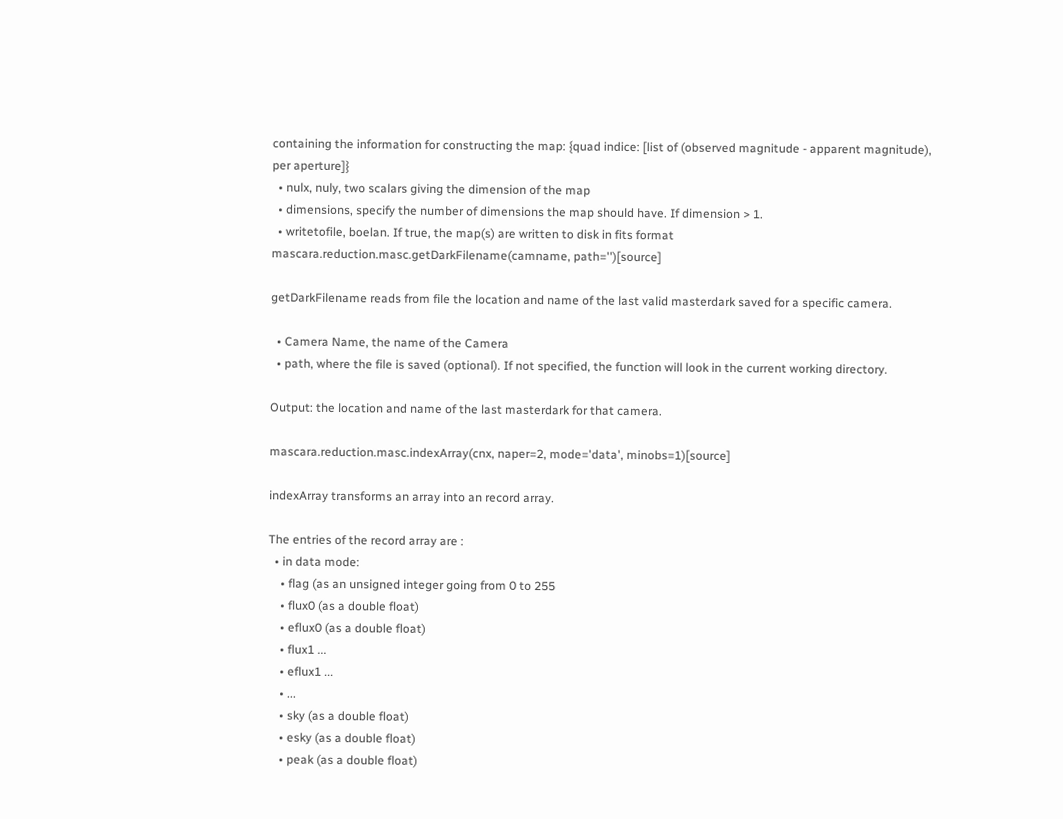containing the information for constructing the map: {quad indice: [list of (observed magnitude - apparent magnitude), per aperture]}
  • nulx, nuly, two scalars giving the dimension of the map
  • dimensions, specify the number of dimensions the map should have. If dimension > 1.
  • writetofile, boelan. If true, the map(s) are written to disk in fits format
mascara.reduction.masc.getDarkFilename(camname, path='')[source]

getDarkFilename reads from file the location and name of the last valid masterdark saved for a specific camera.

  • Camera Name, the name of the Camera
  • path, where the file is saved (optional). If not specified, the function will look in the current working directory.

Output: the location and name of the last masterdark for that camera.

mascara.reduction.masc.indexArray(cnx, naper=2, mode='data', minobs=1)[source]

indexArray transforms an array into an record array.

The entries of the record array are :
  • in data mode:
    • flag (as an unsigned integer going from 0 to 255
    • flux0 (as a double float)
    • eflux0 (as a double float)
    • flux1 ...
    • eflux1 ...
    • ...
    • sky (as a double float)
    • esky (as a double float)
    • peak (as a double float)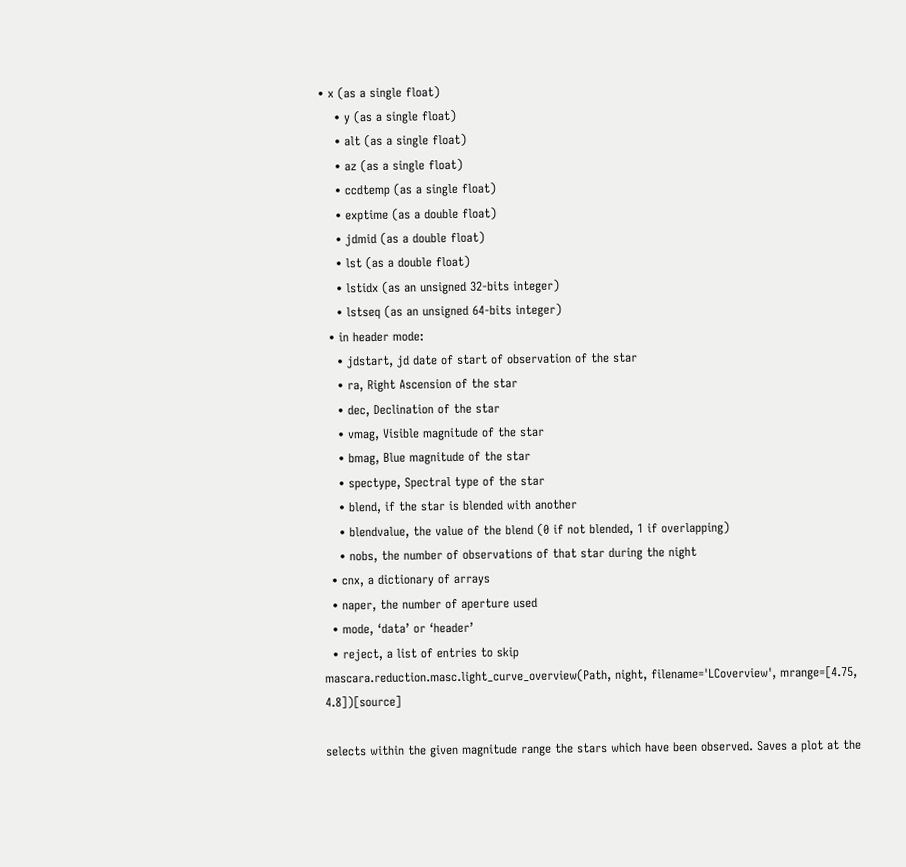• x (as a single float)
    • y (as a single float)
    • alt (as a single float)
    • az (as a single float)
    • ccdtemp (as a single float)
    • exptime (as a double float)
    • jdmid (as a double float)
    • lst (as a double float)
    • lstidx (as an unsigned 32-bits integer)
    • lstseq (as an unsigned 64-bits integer)
  • in header mode:
    • jdstart, jd date of start of observation of the star
    • ra, Right Ascension of the star
    • dec, Declination of the star
    • vmag, Visible magnitude of the star
    • bmag, Blue magnitude of the star
    • spectype, Spectral type of the star
    • blend, if the star is blended with another
    • blendvalue, the value of the blend (0 if not blended, 1 if overlapping)
    • nobs, the number of observations of that star during the night
  • cnx, a dictionary of arrays
  • naper, the number of aperture used
  • mode, ‘data’ or ‘header’
  • reject, a list of entries to skip
mascara.reduction.masc.light_curve_overview(Path, night, filename='LCoverview', mrange=[4.75, 4.8])[source]

selects within the given magnitude range the stars which have been observed. Saves a plot at the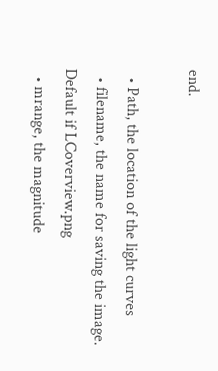end.

  • Path, the location of the light curves
  • filename, the name for saving the image. Default if LCoverview.png
  • mrange, the magnitude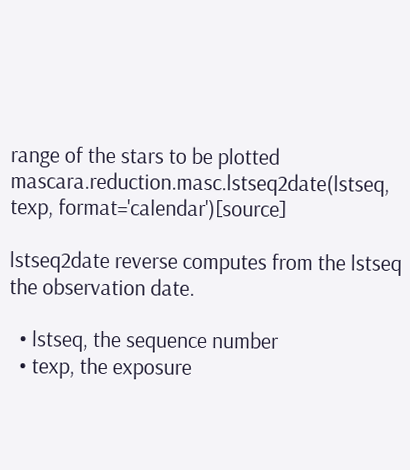range of the stars to be plotted
mascara.reduction.masc.lstseq2date(lstseq, texp, format='calendar')[source]

lstseq2date reverse computes from the lstseq the observation date.

  • lstseq, the sequence number
  • texp, the exposure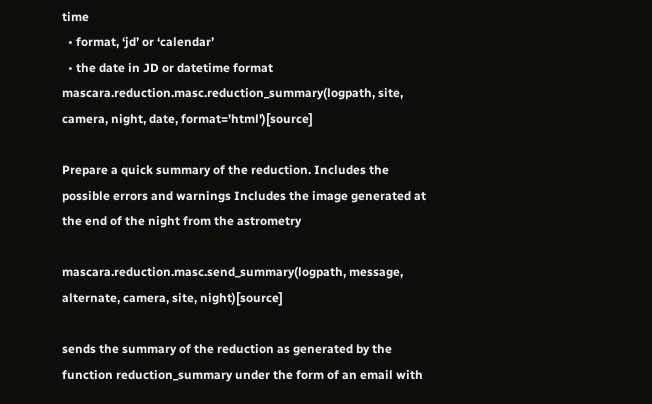time
  • format, ‘jd’ or ‘calendar’
  • the date in JD or datetime format
mascara.reduction.masc.reduction_summary(logpath, site, camera, night, date, format='html')[source]

Prepare a quick summary of the reduction. Includes the possible errors and warnings Includes the image generated at the end of the night from the astrometry

mascara.reduction.masc.send_summary(logpath, message, alternate, camera, site, night)[source]

sends the summary of the reduction as generated by the function reduction_summary under the form of an email with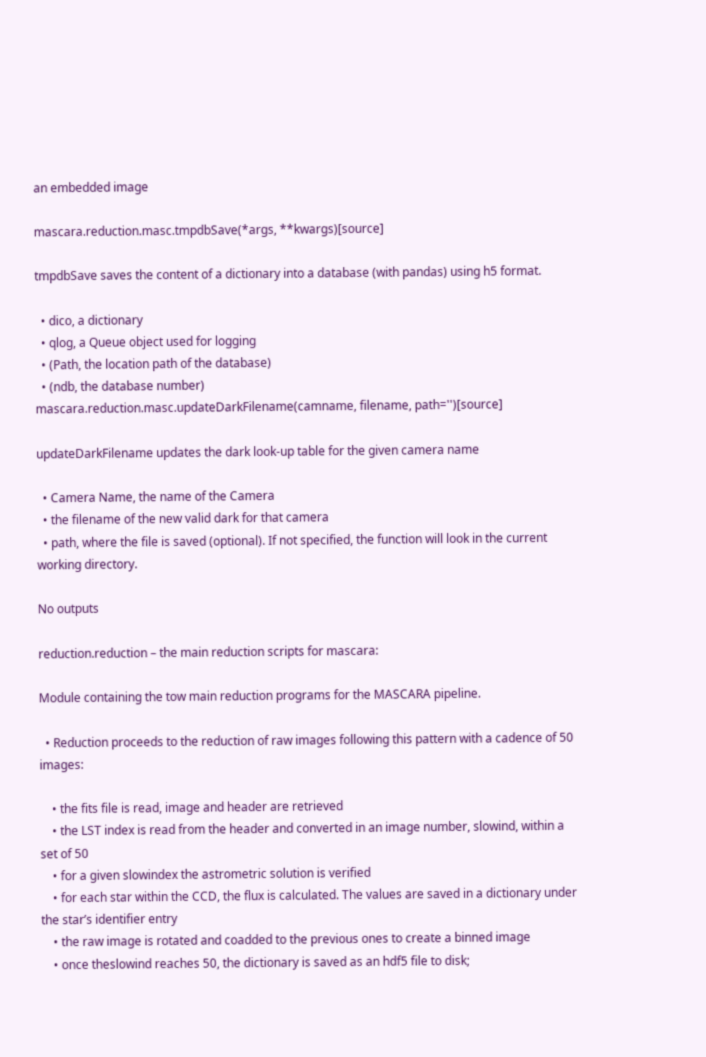an embedded image

mascara.reduction.masc.tmpdbSave(*args, **kwargs)[source]

tmpdbSave saves the content of a dictionary into a database (with pandas) using h5 format.

  • dico, a dictionary
  • qlog, a Queue object used for logging
  • (Path, the location path of the database)
  • (ndb, the database number)
mascara.reduction.masc.updateDarkFilename(camname, filename, path='')[source]

updateDarkFilename updates the dark look-up table for the given camera name

  • Camera Name, the name of the Camera
  • the filename of the new valid dark for that camera
  • path, where the file is saved (optional). If not specified, the function will look in the current working directory.

No outputs

reduction.reduction – the main reduction scripts for mascara:

Module containing the tow main reduction programs for the MASCARA pipeline.

  • Reduction proceeds to the reduction of raw images following this pattern with a cadence of 50 images:

    • the fits file is read, image and header are retrieved
    • the LST index is read from the header and converted in an image number, slowind, within a set of 50
    • for a given slowindex the astrometric solution is verified
    • for each star within the CCD, the flux is calculated. The values are saved in a dictionary under the star’s identifier entry
    • the raw image is rotated and coadded to the previous ones to create a binned image
    • once theslowind reaches 50, the dictionary is saved as an hdf5 file to disk;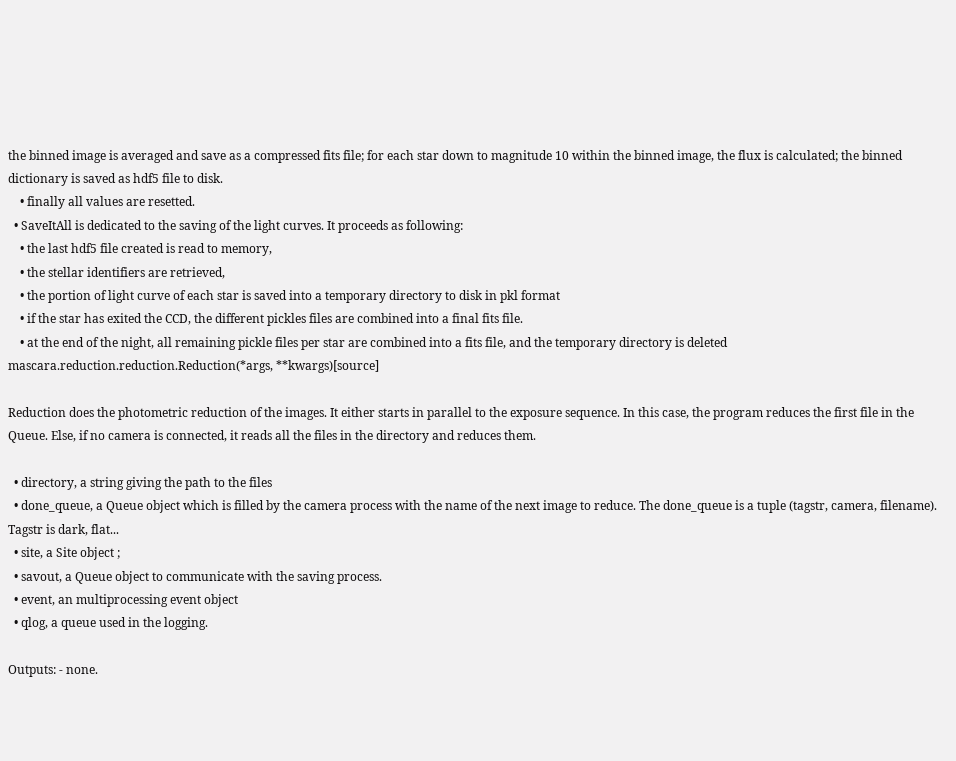the binned image is averaged and save as a compressed fits file; for each star down to magnitude 10 within the binned image, the flux is calculated; the binned dictionary is saved as hdf5 file to disk.
    • finally all values are resetted.
  • SaveItAll is dedicated to the saving of the light curves. It proceeds as following:
    • the last hdf5 file created is read to memory,
    • the stellar identifiers are retrieved,
    • the portion of light curve of each star is saved into a temporary directory to disk in pkl format
    • if the star has exited the CCD, the different pickles files are combined into a final fits file.
    • at the end of the night, all remaining pickle files per star are combined into a fits file, and the temporary directory is deleted
mascara.reduction.reduction.Reduction(*args, **kwargs)[source]

Reduction does the photometric reduction of the images. It either starts in parallel to the exposure sequence. In this case, the program reduces the first file in the Queue. Else, if no camera is connected, it reads all the files in the directory and reduces them.

  • directory, a string giving the path to the files
  • done_queue, a Queue object which is filled by the camera process with the name of the next image to reduce. The done_queue is a tuple (tagstr, camera, filename). Tagstr is dark, flat...
  • site, a Site object ;
  • savout, a Queue object to communicate with the saving process.
  • event, an multiprocessing event object
  • qlog, a queue used in the logging.

Outputs: - none.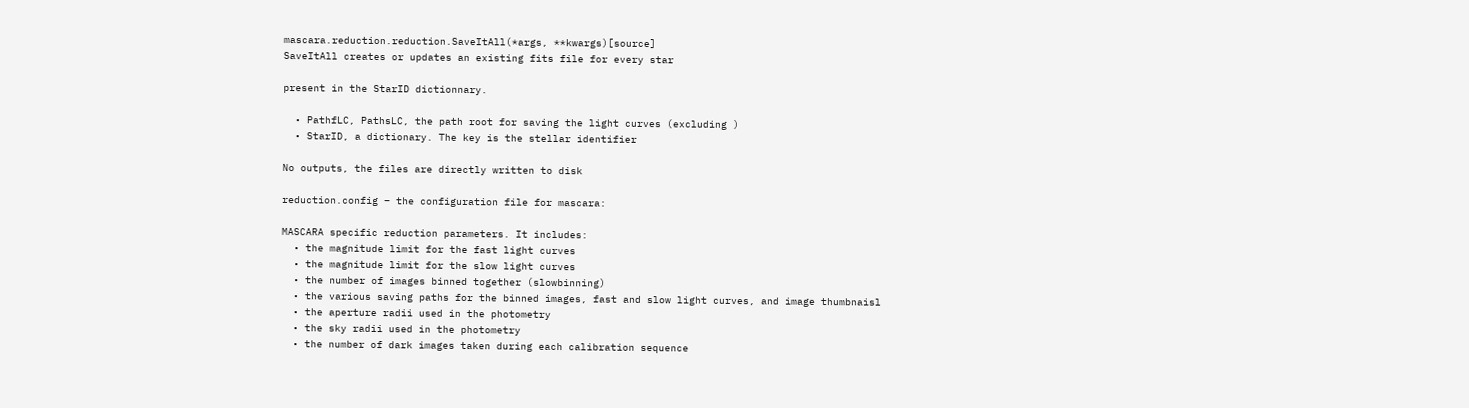mascara.reduction.reduction.SaveItAll(*args, **kwargs)[source]
SaveItAll creates or updates an existing fits file for every star

present in the StarID dictionnary.

  • PathfLC, PathsLC, the path root for saving the light curves (excluding )
  • StarID, a dictionary. The key is the stellar identifier

No outputs, the files are directly written to disk

reduction.config – the configuration file for mascara:

MASCARA specific reduction parameters. It includes:
  • the magnitude limit for the fast light curves
  • the magnitude limit for the slow light curves
  • the number of images binned together (slowbinning)
  • the various saving paths for the binned images, fast and slow light curves, and image thumbnaisl
  • the aperture radii used in the photometry
  • the sky radii used in the photometry
  • the number of dark images taken during each calibration sequence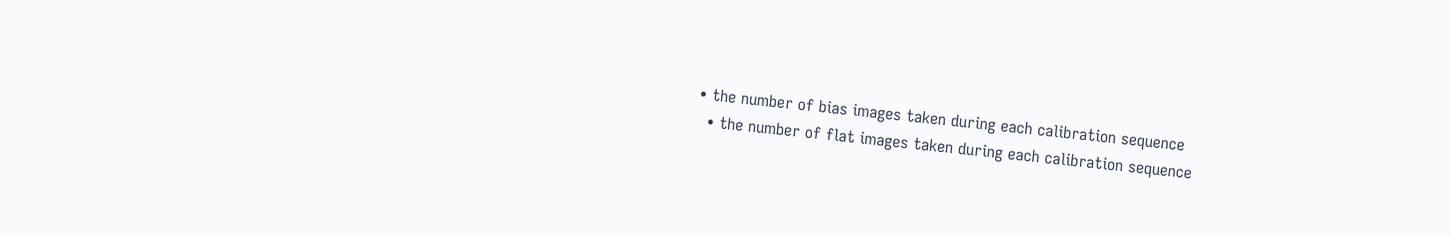• the number of bias images taken during each calibration sequence
  • the number of flat images taken during each calibration sequence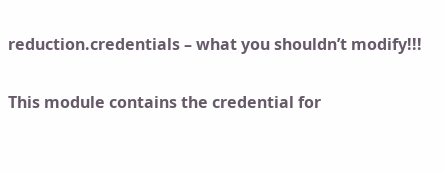reduction.credentials – what you shouldn’t modify!!!

This module contains the credential for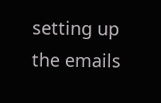setting up the emails